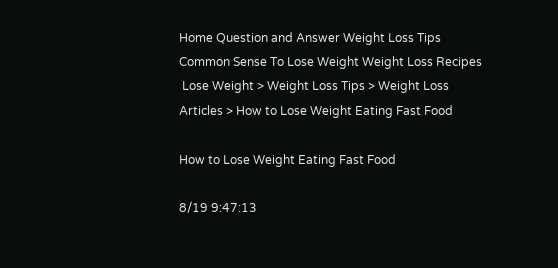Home Question and Answer Weight Loss Tips Common Sense To Lose Weight Weight Loss Recipes
 Lose Weight > Weight Loss Tips > Weight Loss Articles > How to Lose Weight Eating Fast Food

How to Lose Weight Eating Fast Food

8/19 9:47:13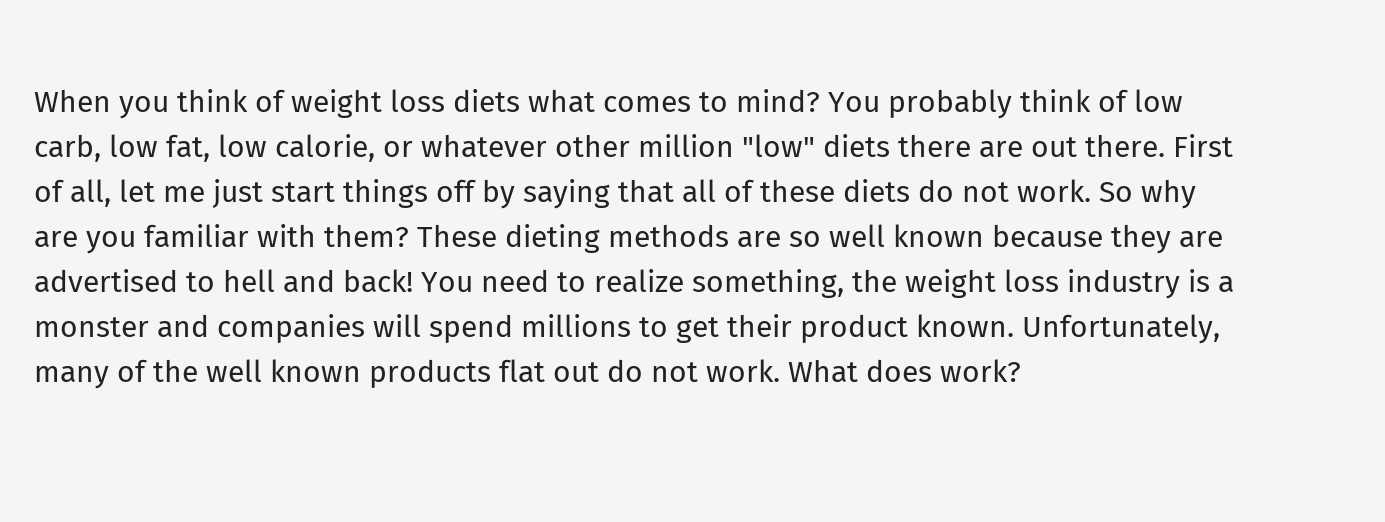When you think of weight loss diets what comes to mind? You probably think of low carb, low fat, low calorie, or whatever other million "low" diets there are out there. First of all, let me just start things off by saying that all of these diets do not work. So why are you familiar with them? These dieting methods are so well known because they are advertised to hell and back! You need to realize something, the weight loss industry is a monster and companies will spend millions to get their product known. Unfortunately, many of the well known products flat out do not work. What does work?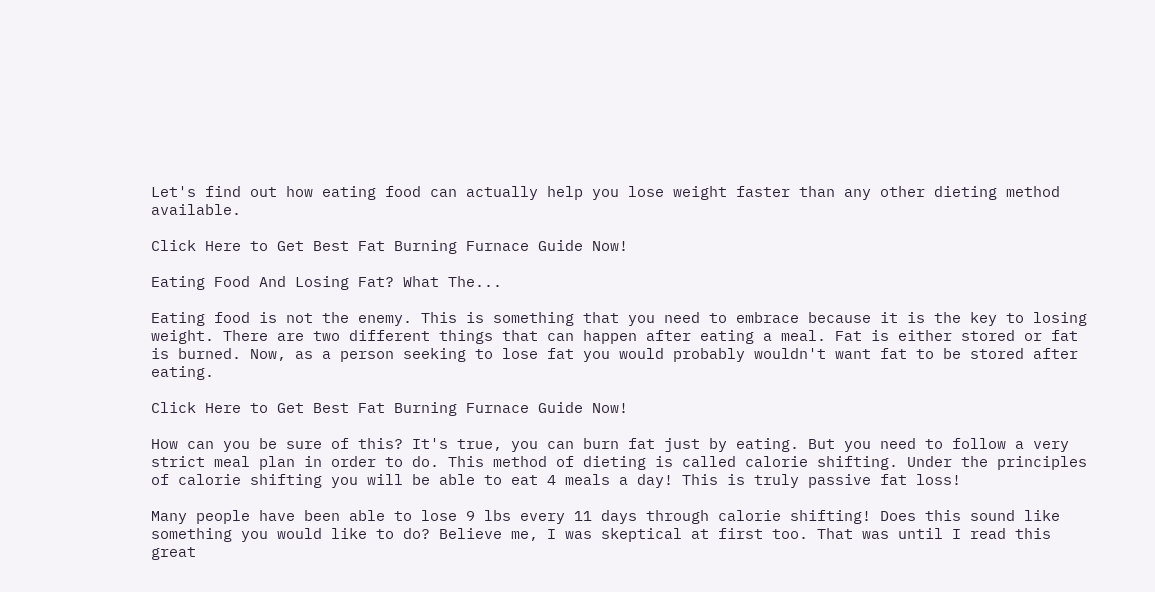Let's find out how eating food can actually help you lose weight faster than any other dieting method available.

Click Here to Get Best Fat Burning Furnace Guide Now!

Eating Food And Losing Fat? What The...

Eating food is not the enemy. This is something that you need to embrace because it is the key to losing weight. There are two different things that can happen after eating a meal. Fat is either stored or fat is burned. Now, as a person seeking to lose fat you would probably wouldn't want fat to be stored after eating.

Click Here to Get Best Fat Burning Furnace Guide Now!

How can you be sure of this? It's true, you can burn fat just by eating. But you need to follow a very strict meal plan in order to do. This method of dieting is called calorie shifting. Under the principles of calorie shifting you will be able to eat 4 meals a day! This is truly passive fat loss!

Many people have been able to lose 9 lbs every 11 days through calorie shifting! Does this sound like something you would like to do? Believe me, I was skeptical at first too. That was until I read this great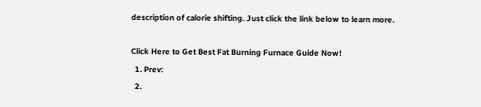description of calorie shifting. Just click the link below to learn more.

Click Here to Get Best Fat Burning Furnace Guide Now!
  1. Prev:
  2.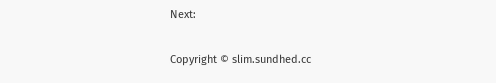Next:

Copyright © slim.sundhed.cc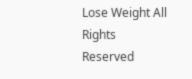Lose Weight All Rights Reserved